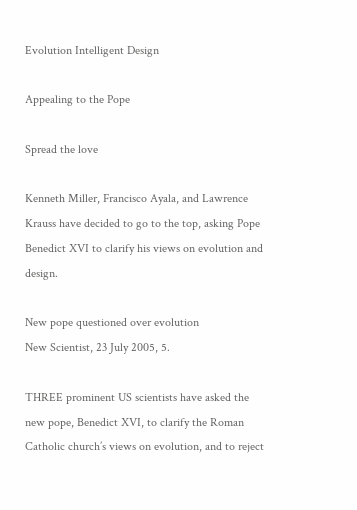Evolution Intelligent Design

Appealing to the Pope

Spread the love

Kenneth Miller, Francisco Ayala, and Lawrence Krauss have decided to go to the top, asking Pope Benedict XVI to clarify his views on evolution and design.

New pope questioned over evolution
New Scientist, 23 July 2005, 5.

THREE prominent US scientists have asked the new pope, Benedict XVI, to clarify the Roman Catholic church’s views on evolution, and to reject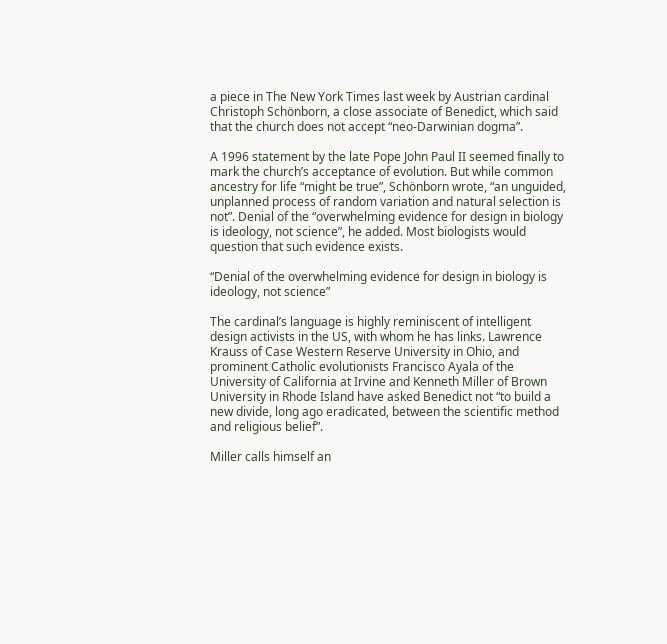a piece in The New York Times last week by Austrian cardinal Christoph Schönborn, a close associate of Benedict, which said that the church does not accept “neo-Darwinian dogma”.

A 1996 statement by the late Pope John Paul II seemed finally to mark the church’s acceptance of evolution. But while common ancestry for life “might be true”, Schönborn wrote, “an unguided, unplanned process of random variation and natural selection is not”. Denial of the “overwhelming evidence for design in biology is ideology, not science”, he added. Most biologists would question that such evidence exists.

“Denial of the overwhelming evidence for design in biology is ideology, not science”

The cardinal’s language is highly reminiscent of intelligent design activists in the US, with whom he has links. Lawrence Krauss of Case Western Reserve University in Ohio, and prominent Catholic evolutionists Francisco Ayala of the University of California at Irvine and Kenneth Miller of Brown University in Rhode Island have asked Benedict not “to build a new divide, long ago eradicated, between the scientific method and religious belief”.

Miller calls himself an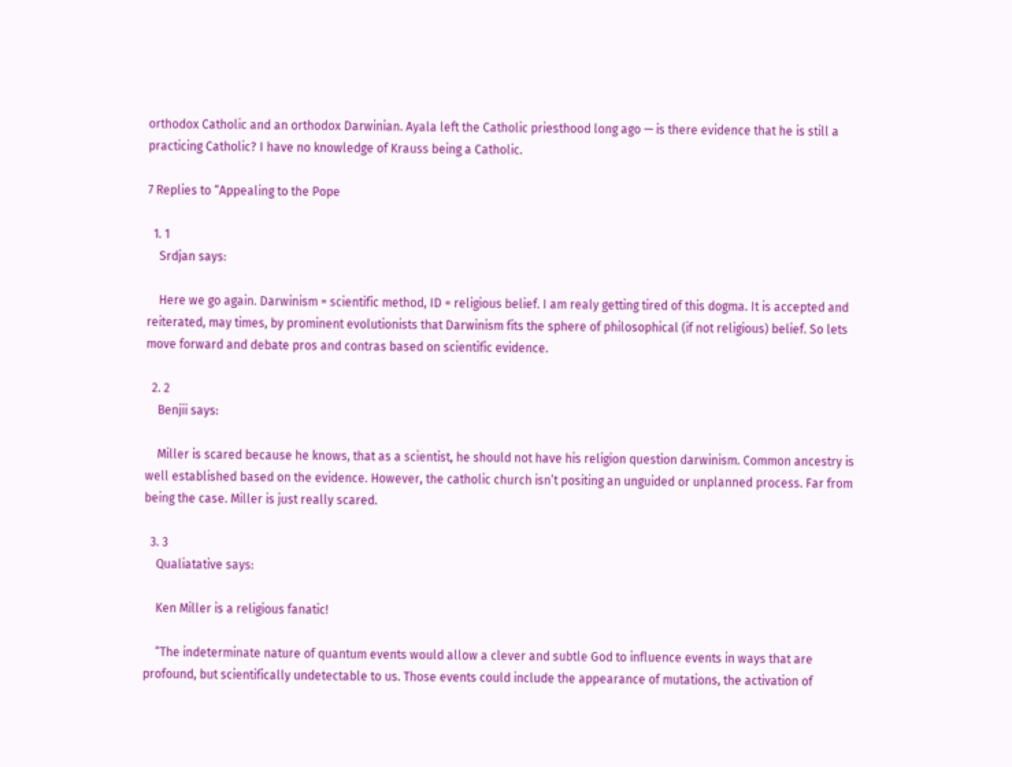orthodox Catholic and an orthodox Darwinian. Ayala left the Catholic priesthood long ago — is there evidence that he is still a practicing Catholic? I have no knowledge of Krauss being a Catholic.

7 Replies to “Appealing to the Pope

  1. 1
    Srdjan says:

    Here we go again. Darwinism = scientific method, ID = religious belief. I am realy getting tired of this dogma. It is accepted and reiterated, may times, by prominent evolutionists that Darwinism fits the sphere of philosophical (if not religious) belief. So lets move forward and debate pros and contras based on scientific evidence.

  2. 2
    Benjii says:

    Miller is scared because he knows, that as a scientist, he should not have his religion question darwinism. Common ancestry is well established based on the evidence. However, the catholic church isn’t positing an unguided or unplanned process. Far from being the case. Miller is just really scared.

  3. 3
    Qualiatative says:

    Ken Miller is a religious fanatic!

    “The indeterminate nature of quantum events would allow a clever and subtle God to influence events in ways that are profound, but scientifically undetectable to us. Those events could include the appearance of mutations, the activation of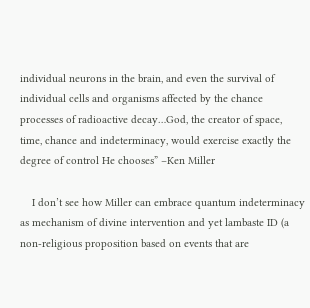individual neurons in the brain, and even the survival of individual cells and organisms affected by the chance processes of radioactive decay…God, the creator of space, time, chance and indeterminacy, would exercise exactly the degree of control He chooses” –Ken Miller

    I don’t see how Miller can embrace quantum indeterminacy as mechanism of divine intervention and yet lambaste ID (a non-religious proposition based on events that are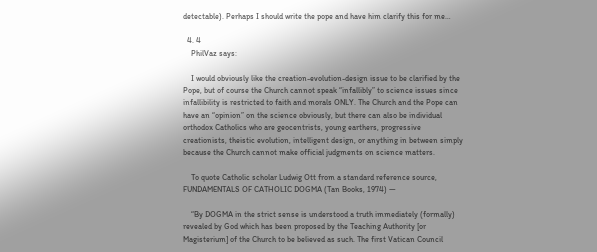detectable). Perhaps I should write the pope and have him clarify this for me…

  4. 4
    PhilVaz says:

    I would obviously like the creation-evolution-design issue to be clarified by the Pope, but of course the Church cannot speak “infallibly” to science issues since infallibility is restricted to faith and morals ONLY. The Church and the Pope can have an “opinion” on the science obviously, but there can also be individual orthodox Catholics who are geocentrists, young earthers, progressive creationists, theistic evolution, intelligent design, or anything in between simply because the Church cannot make official judgments on science matters.

    To quote Catholic scholar Ludwig Ott from a standard reference source, FUNDAMENTALS OF CATHOLIC DOGMA (Tan Books, 1974) —

    “By DOGMA in the strict sense is understood a truth immediately (formally) revealed by God which has been proposed by the Teaching Authority [or Magisterium] of the Church to be believed as such. The first Vatican Council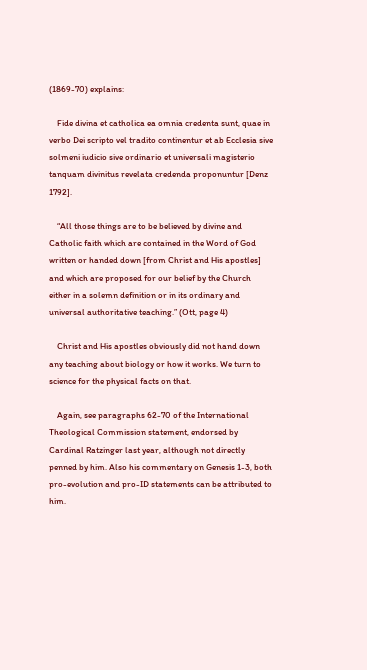(1869-70) explains:

    Fide divina et catholica ea omnia credenta sunt, quae in verbo Dei scripto vel tradito continentur et ab Ecclesia sive solmeni iudicio sive ordinario et universali magisterio tanquam divinitus revelata credenda proponuntur [Denz 1792].

    “All those things are to be believed by divine and Catholic faith which are contained in the Word of God written or handed down [from Christ and His apostles] and which are proposed for our belief by the Church either in a solemn definition or in its ordinary and universal authoritative teaching.” (Ott, page 4)

    Christ and His apostles obviously did not hand down any teaching about biology or how it works. We turn to science for the physical facts on that.

    Again, see paragraphs 62-70 of the International Theological Commission statement, endorsed by Cardinal Ratzinger last year, although not directly penned by him. Also his commentary on Genesis 1-3, both pro-evolution and pro-ID statements can be attributed to him.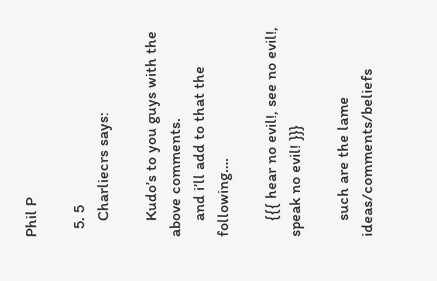Phil P

  5. 5
    Charliecrs says:

    Kudo’s to you guys with the above comments.
    and i’ll add to that the following….

    {{{ hear no evil!, see no evil!, speak no evil! }}}

    such are the lame ideas/comments/beliefs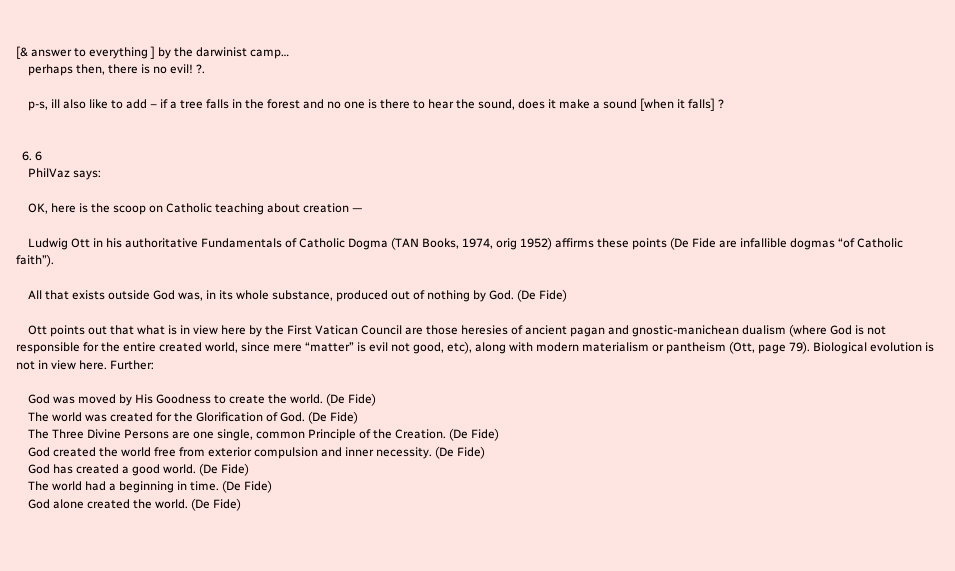[& answer to everything ] by the darwinist camp…
    perhaps then, there is no evil! ?.

    p-s, ill also like to add – if a tree falls in the forest and no one is there to hear the sound, does it make a sound [when it falls] ?


  6. 6
    PhilVaz says:

    OK, here is the scoop on Catholic teaching about creation —

    Ludwig Ott in his authoritative Fundamentals of Catholic Dogma (TAN Books, 1974, orig 1952) affirms these points (De Fide are infallible dogmas “of Catholic faith”).

    All that exists outside God was, in its whole substance, produced out of nothing by God. (De Fide)

    Ott points out that what is in view here by the First Vatican Council are those heresies of ancient pagan and gnostic-manichean dualism (where God is not responsible for the entire created world, since mere “matter” is evil not good, etc), along with modern materialism or pantheism (Ott, page 79). Biological evolution is not in view here. Further:

    God was moved by His Goodness to create the world. (De Fide)
    The world was created for the Glorification of God. (De Fide)
    The Three Divine Persons are one single, common Principle of the Creation. (De Fide)
    God created the world free from exterior compulsion and inner necessity. (De Fide)
    God has created a good world. (De Fide)
    The world had a beginning in time. (De Fide)
    God alone created the world. (De Fide)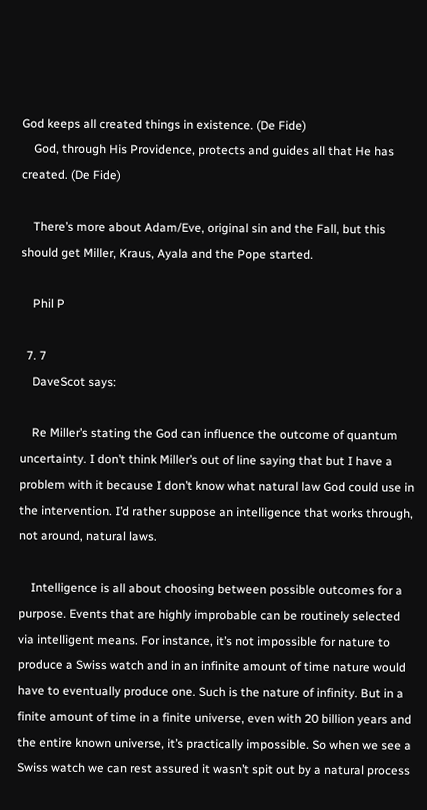God keeps all created things in existence. (De Fide)
    God, through His Providence, protects and guides all that He has created. (De Fide)

    There’s more about Adam/Eve, original sin and the Fall, but this should get Miller, Kraus, Ayala and the Pope started.

    Phil P

  7. 7
    DaveScot says:

    Re Miller’s stating the God can influence the outcome of quantum uncertainty. I don’t think Miller’s out of line saying that but I have a problem with it because I don’t know what natural law God could use in the intervention. I’d rather suppose an intelligence that works through, not around, natural laws.

    Intelligence is all about choosing between possible outcomes for a purpose. Events that are highly improbable can be routinely selected via intelligent means. For instance, it’s not impossible for nature to produce a Swiss watch and in an infinite amount of time nature would have to eventually produce one. Such is the nature of infinity. But in a finite amount of time in a finite universe, even with 20 billion years and the entire known universe, it’s practically impossible. So when we see a Swiss watch we can rest assured it wasn’t spit out by a natural process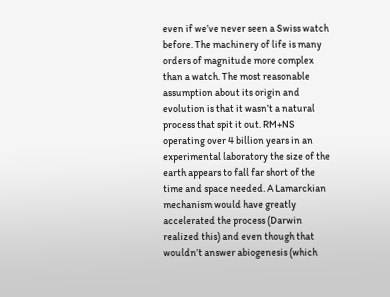even if we’ve never seen a Swiss watch before. The machinery of life is many orders of magnitude more complex than a watch. The most reasonable assumption about its origin and evolution is that it wasn’t a natural process that spit it out. RM+NS operating over 4 billion years in an experimental laboratory the size of the earth appears to fall far short of the time and space needed. A Lamarckian mechanism would have greatly accelerated the process (Darwin realized this) and even though that wouldn’t answer abiogenesis (which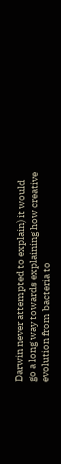Darwin never attempted to explain) it would go a long way towards explaining how creative evolution from bacteria to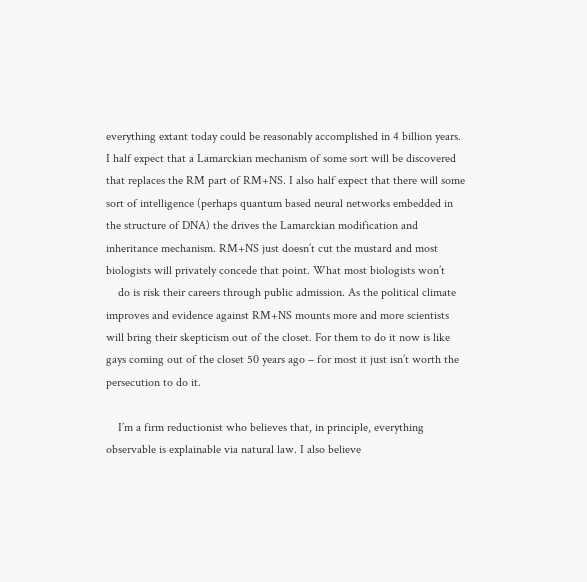everything extant today could be reasonably accomplished in 4 billion years. I half expect that a Lamarckian mechanism of some sort will be discovered that replaces the RM part of RM+NS. I also half expect that there will some sort of intelligence (perhaps quantum based neural networks embedded in the structure of DNA) the drives the Lamarckian modification and inheritance mechanism. RM+NS just doesn’t cut the mustard and most biologists will privately concede that point. What most biologists won’t
    do is risk their careers through public admission. As the political climate improves and evidence against RM+NS mounts more and more scientists will bring their skepticism out of the closet. For them to do it now is like gays coming out of the closet 50 years ago – for most it just isn’t worth the persecution to do it.

    I’m a firm reductionist who believes that, in principle, everything observable is explainable via natural law. I also believe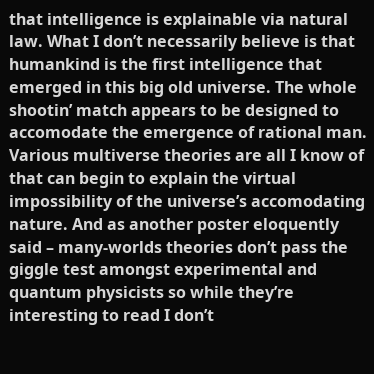that intelligence is explainable via natural law. What I don’t necessarily believe is that humankind is the first intelligence that emerged in this big old universe. The whole shootin’ match appears to be designed to accomodate the emergence of rational man. Various multiverse theories are all I know of that can begin to explain the virtual impossibility of the universe’s accomodating nature. And as another poster eloquently said – many-worlds theories don’t pass the giggle test amongst experimental and quantum physicists so while they’re interesting to read I don’t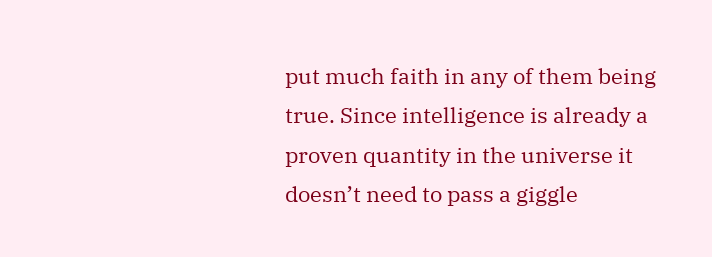put much faith in any of them being true. Since intelligence is already a proven quantity in the universe it doesn’t need to pass a giggle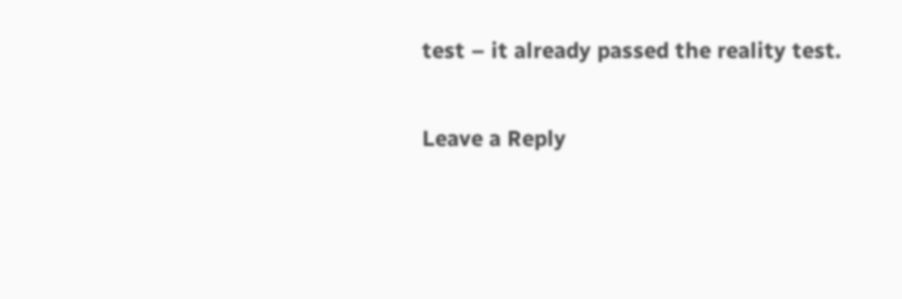test – it already passed the reality test.

Leave a Reply